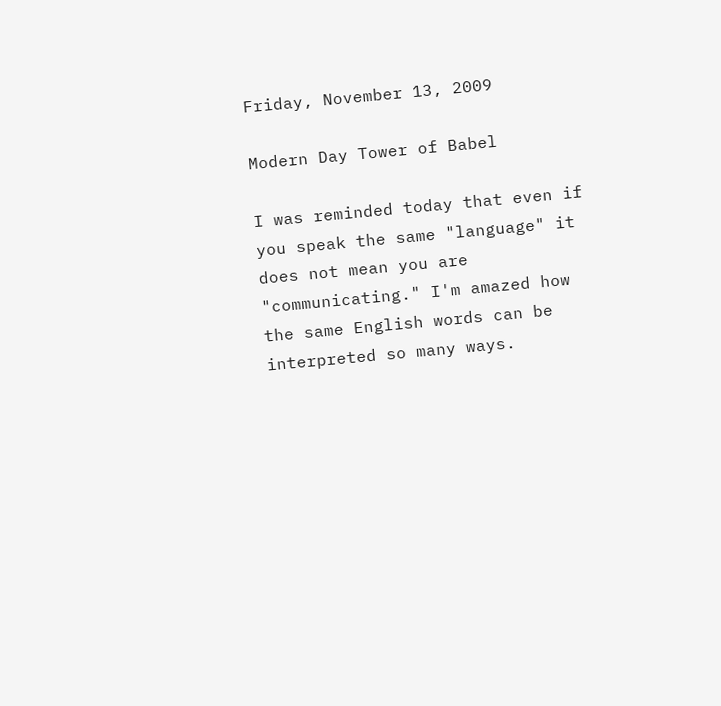Friday, November 13, 2009

Modern Day Tower of Babel

I was reminded today that even if you speak the same "language" it does not mean you are "communicating." I'm amazed how the same English words can be interpreted so many ways.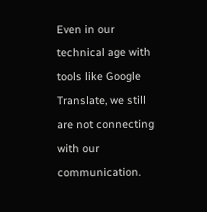Even in our technical age with tools like Google Translate, we still are not connecting with our communication.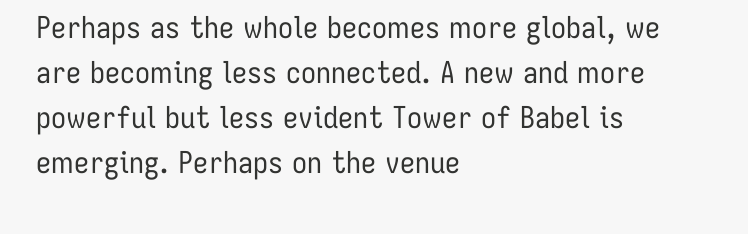Perhaps as the whole becomes more global, we are becoming less connected. A new and more powerful but less evident Tower of Babel is emerging. Perhaps on the venue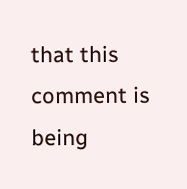that this comment is being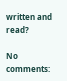written and read?

No comments: